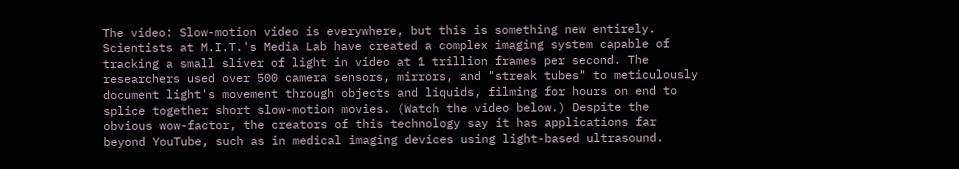The video: Slow-motion video is everywhere, but this is something new entirely. Scientists at M.I.T.'s Media Lab have created a complex imaging system capable of tracking a small sliver of light in video at 1 trillion frames per second. The researchers used over 500 camera sensors, mirrors, and "streak tubes" to meticulously document light's movement through objects and liquids, filming for hours on end to splice together short slow-motion movies. (Watch the video below.) Despite the obvious wow-factor, the creators of this technology say it has applications far beyond YouTube, such as in medical imaging devices using light-based ultrasound.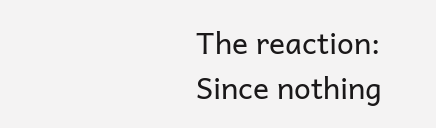The reaction: Since nothing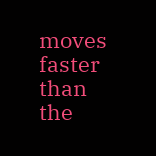moves faster than the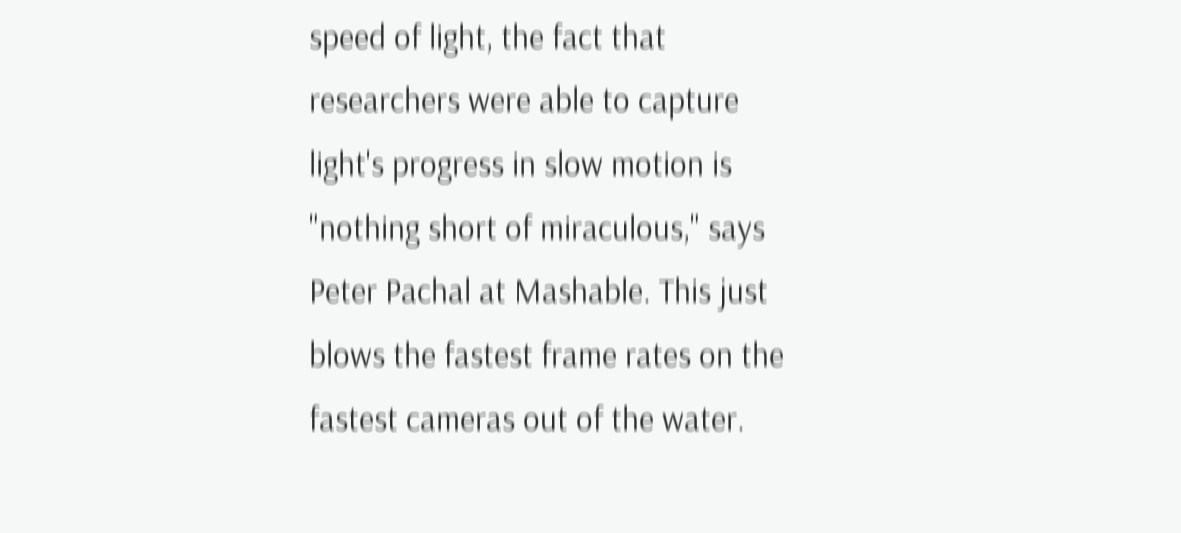speed of light, the fact that researchers were able to capture light's progress in slow motion is "nothing short of miraculous," says Peter Pachal at Mashable. This just blows the fastest frame rates on the fastest cameras out of the water.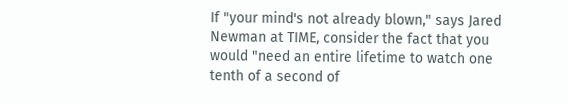If "your mind's not already blown," says Jared Newman at TIME, consider the fact that you would "need an entire lifetime to watch one tenth of a second of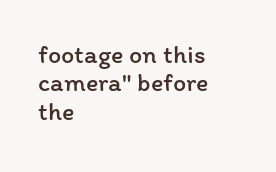footage on this camera" before the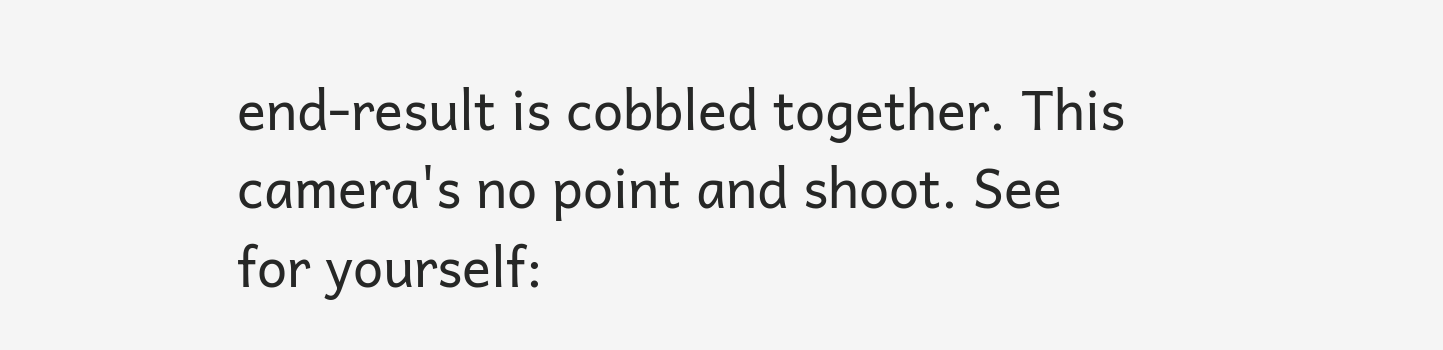end-result is cobbled together. This camera's no point and shoot. See for yourself: